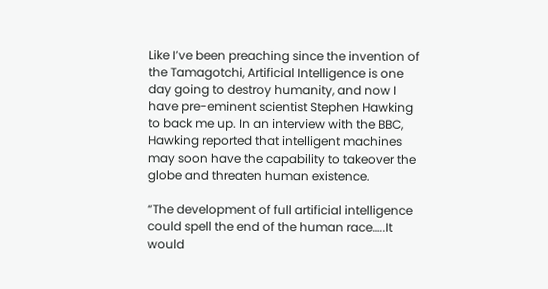Like I’ve been preaching since the invention of the Tamagotchi, Artificial Intelligence is one day going to destroy humanity, and now I have pre-eminent scientist Stephen Hawking to back me up. In an interview with the BBC, Hawking reported that intelligent machines may soon have the capability to takeover the globe and threaten human existence.

“The development of full artificial intelligence could spell the end of the human race…..It would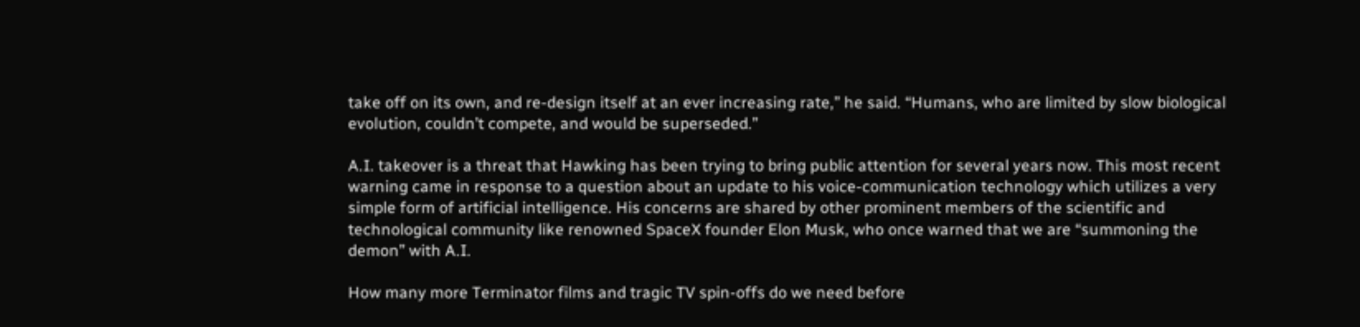take off on its own, and re-design itself at an ever increasing rate,” he said. “Humans, who are limited by slow biological evolution, couldn’t compete, and would be superseded.”

A.I. takeover is a threat that Hawking has been trying to bring public attention for several years now. This most recent warning came in response to a question about an update to his voice-communication technology which utilizes a very simple form of artificial intelligence. His concerns are shared by other prominent members of the scientific and technological community like renowned SpaceX founder Elon Musk, who once warned that we are “summoning the demon” with A.I.

How many more Terminator films and tragic TV spin-offs do we need before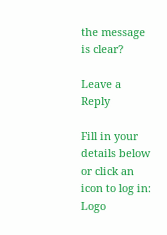the message is clear?

Leave a Reply

Fill in your details below or click an icon to log in: Logo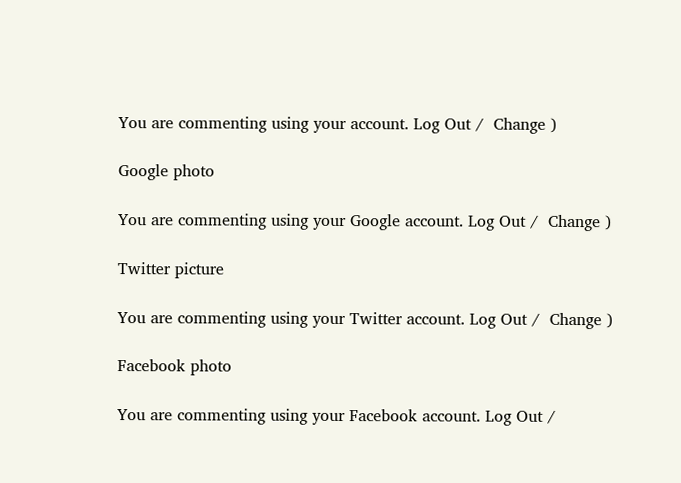You are commenting using your account. Log Out /  Change )

Google photo

You are commenting using your Google account. Log Out /  Change )

Twitter picture

You are commenting using your Twitter account. Log Out /  Change )

Facebook photo

You are commenting using your Facebook account. Log Out /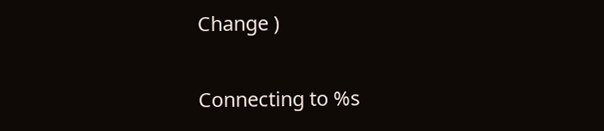Change )

Connecting to %s